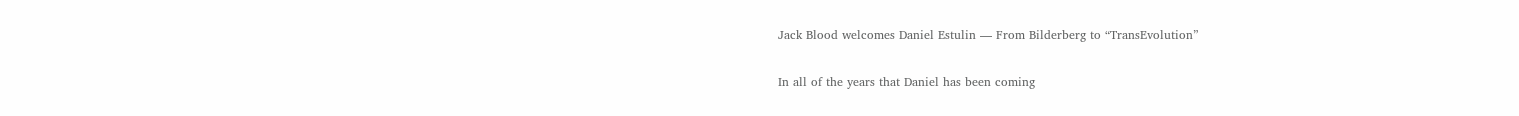Jack Blood welcomes Daniel Estulin — From Bilderberg to “TransEvolution”

In all of the years that Daniel has been coming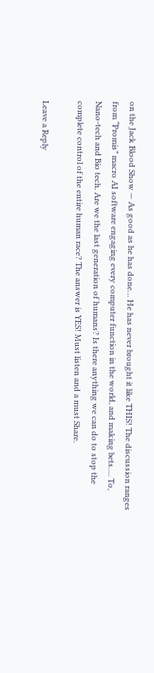on the Jack Blood Show — As good as he has done… He has never brought it like THIS! The discussion ranges from “Promis” macro AI software engaging every computer function in the world, and making bets…. To, Nano-tech and Bio tech. Are we the last generation of humans? Is there anything we can do to stop the complete control of the entire human race? The answer is YES! Must listen and a must Share.

Leave a Reply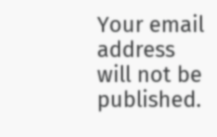Your email address will not be published.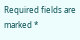Required fields are marked *